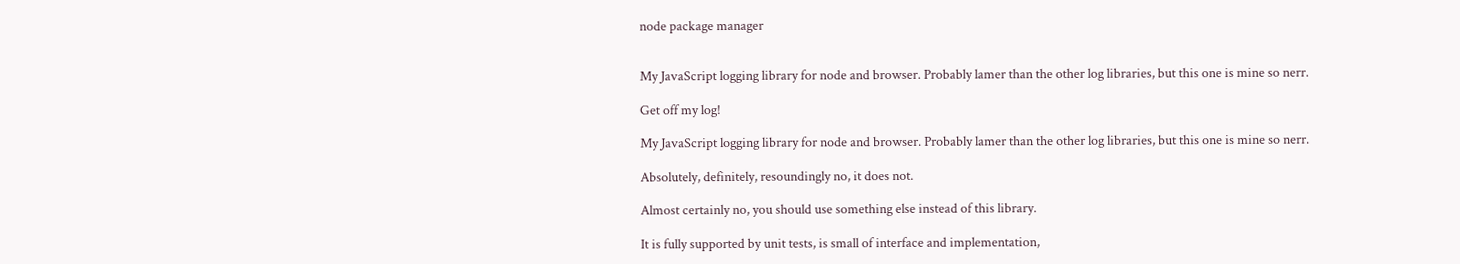node package manager


My JavaScript logging library for node and browser. Probably lamer than the other log libraries, but this one is mine so nerr.

Get off my log!

My JavaScript logging library for node and browser. Probably lamer than the other log libraries, but this one is mine so nerr.

Absolutely, definitely, resoundingly no, it does not.

Almost certainly no, you should use something else instead of this library.

It is fully supported by unit tests, is small of interface and implementation,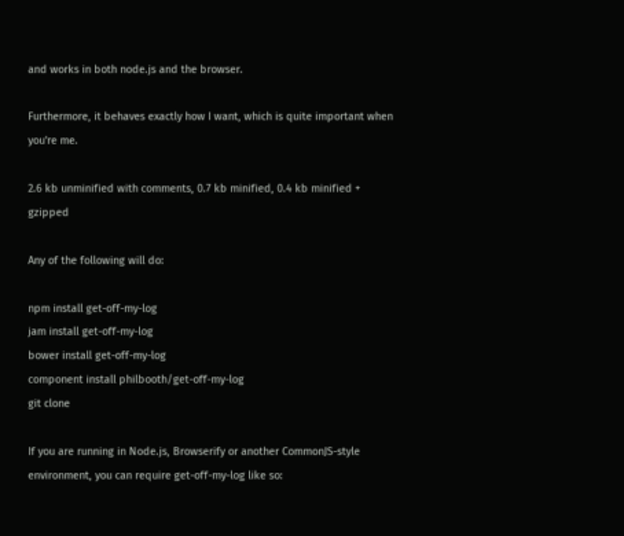and works in both node.js and the browser.

Furthermore, it behaves exactly how I want, which is quite important when you're me.

2.6 kb unminified with comments, 0.7 kb minified, 0.4 kb minified + gzipped

Any of the following will do:

npm install get-off-my-log
jam install get-off-my-log
bower install get-off-my-log
component install philbooth/get-off-my-log
git clone

If you are running in Node.js, Browserify or another CommonJS-style environment, you can require get-off-my-log like so: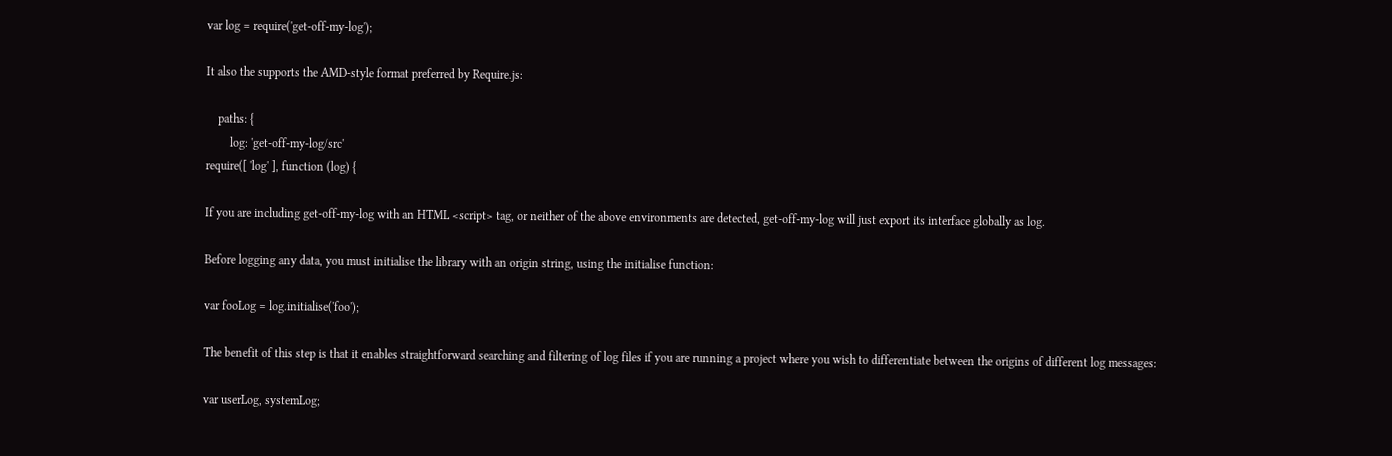var log = require('get-off-my-log');

It also the supports the AMD-style format preferred by Require.js:

    paths: {
        log: 'get-off-my-log/src'
require([ 'log' ], function (log) {

If you are including get-off-my-log with an HTML <script> tag, or neither of the above environments are detected, get-off-my-log will just export its interface globally as log.

Before logging any data, you must initialise the library with an origin string, using the initialise function:

var fooLog = log.initialise('foo');

The benefit of this step is that it enables straightforward searching and filtering of log files if you are running a project where you wish to differentiate between the origins of different log messages:

var userLog, systemLog;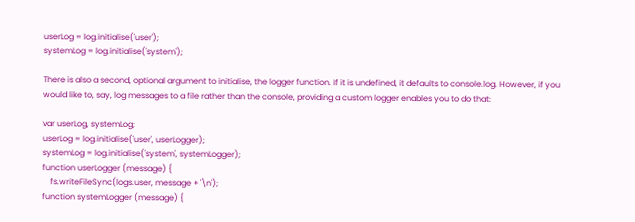userLog = log.initialise('user');
systemLog = log.initialise('system');

There is also a second, optional argument to initialise, the logger function. If it is undefined, it defaults to console.log. However, if you would like to, say, log messages to a file rather than the console, providing a custom logger enables you to do that:

var userLog, systemLog;
userLog = log.initialise('user', userLogger);
systemLog = log.initialise('system', systemLogger);
function userLogger (message) {
    fs.writeFileSync(logs.user, message + '\n');
function systemLogger (message) {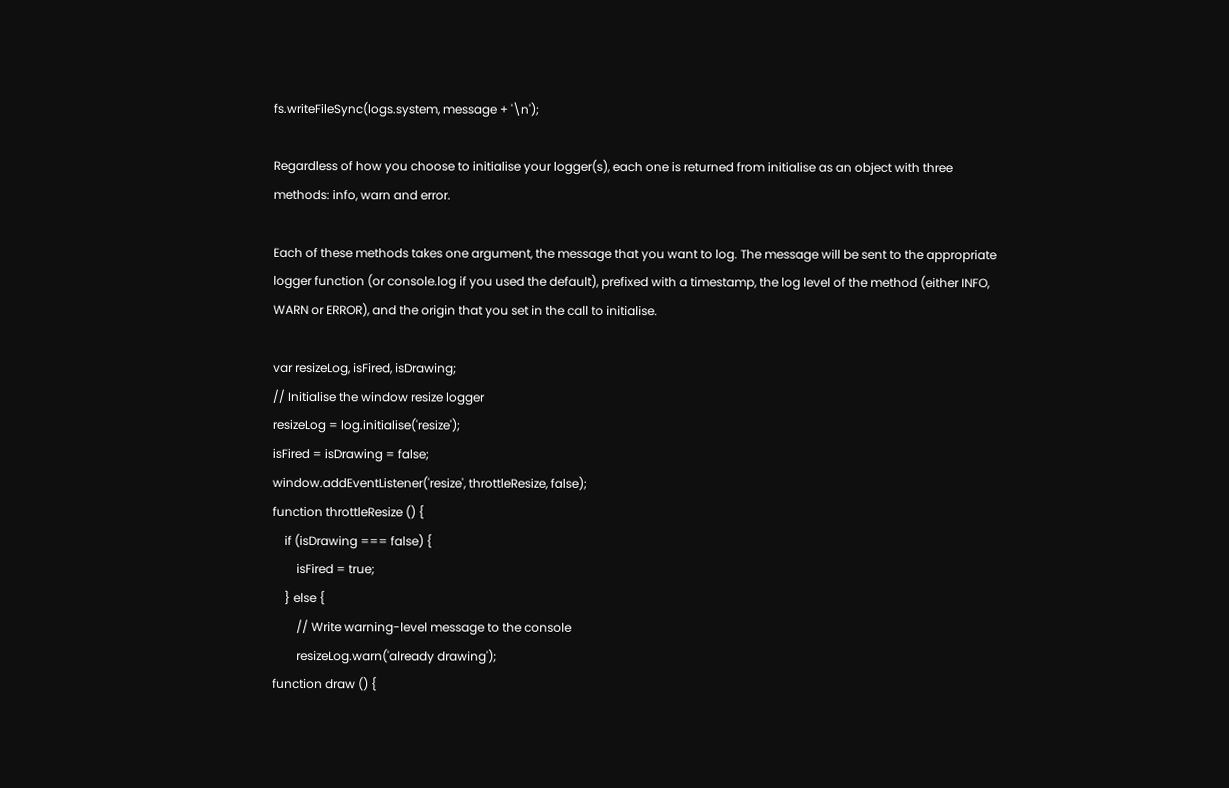fs.writeFileSync(logs.system, message + '\n');

Regardless of how you choose to initialise your logger(s), each one is returned from initialise as an object with three methods: info, warn and error.

Each of these methods takes one argument, the message that you want to log. The message will be sent to the appropriate logger function (or console.log if you used the default), prefixed with a timestamp, the log level of the method (either INFO, WARN or ERROR), and the origin that you set in the call to initialise.

var resizeLog, isFired, isDrawing;
// Initialise the window resize logger
resizeLog = log.initialise('resize');
isFired = isDrawing = false;
window.addEventListener('resize', throttleResize, false);
function throttleResize () {
    if (isDrawing === false) {
        isFired = true;
    } else {
        // Write warning-level message to the console
        resizeLog.warn('already drawing');
function draw () {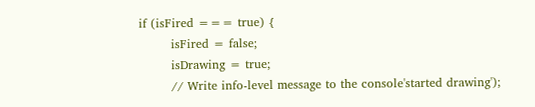if (isFired === true) {
        isFired = false;
        isDrawing = true;
        // Write info-level message to the console'started drawing');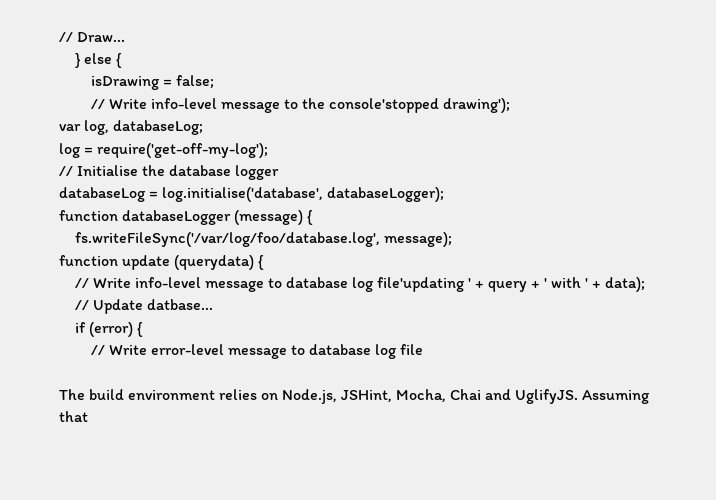// Draw...
    } else {
        isDrawing = false;
        // Write info-level message to the console'stopped drawing');
var log, databaseLog;
log = require('get-off-my-log');
// Initialise the database logger
databaseLog = log.initialise('database', databaseLogger);
function databaseLogger (message) {
    fs.writeFileSync('/var/log/foo/database.log', message);
function update (querydata) {
    // Write info-level message to database log file'updating ' + query + ' with ' + data);
    // Update datbase...
    if (error) {
        // Write error-level message to database log file

The build environment relies on Node.js, JSHint, Mocha, Chai and UglifyJS. Assuming that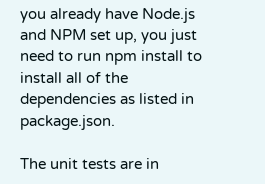you already have Node.js and NPM set up, you just need to run npm install to install all of the dependencies as listed in package.json.

The unit tests are in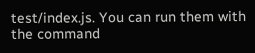test/index.js. You can run them with the command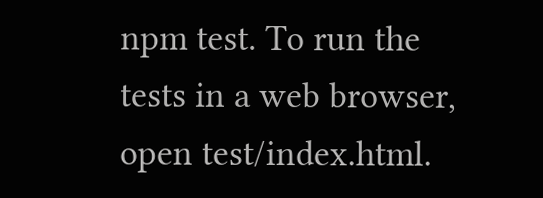npm test. To run the tests in a web browser, open test/index.html.